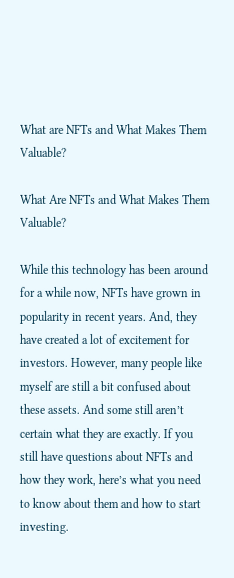What are NFTs and What Makes Them Valuable?

What Are NFTs and What Makes Them Valuable?

While this technology has been around for a while now, NFTs have grown in popularity in recent years. And, they have created a lot of excitement for investors. However, many people like myself are still a bit confused about these assets. And some still aren’t certain what they are exactly. If you still have questions about NFTs and how they work, here’s what you need to know about them and how to start investing.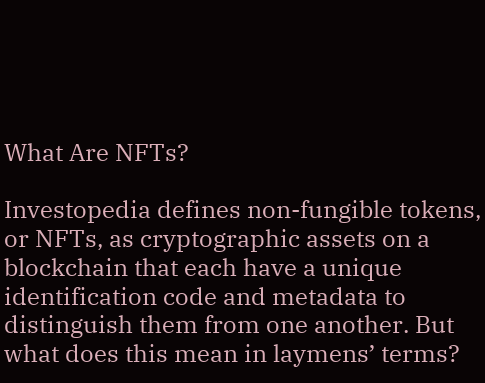What Are NFTs?

Investopedia defines non-fungible tokens, or NFTs, as cryptographic assets on a blockchain that each have a unique identification code and metadata to distinguish them from one another. But what does this mean in laymens’ terms?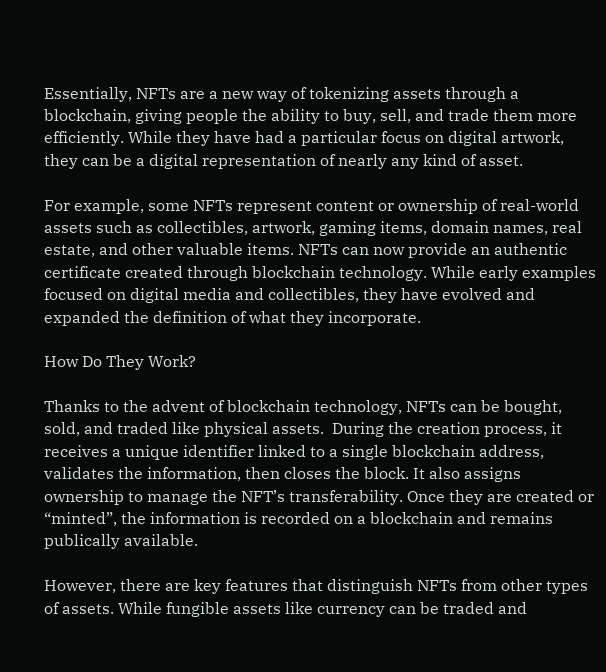Essentially, NFTs are a new way of tokenizing assets through a blockchain, giving people the ability to buy, sell, and trade them more efficiently. While they have had a particular focus on digital artwork, they can be a digital representation of nearly any kind of asset.

For example, some NFTs represent content or ownership of real-world assets such as collectibles, artwork, gaming items, domain names, real estate, and other valuable items. NFTs can now provide an authentic certificate created through blockchain technology. While early examples focused on digital media and collectibles, they have evolved and expanded the definition of what they incorporate.

How Do They Work?

Thanks to the advent of blockchain technology, NFTs can be bought, sold, and traded like physical assets.  During the creation process, it receives a unique identifier linked to a single blockchain address, validates the information, then closes the block. It also assigns ownership to manage the NFT’s transferability. Once they are created or “minted”, the information is recorded on a blockchain and remains publically available.

However, there are key features that distinguish NFTs from other types of assets. While fungible assets like currency can be traded and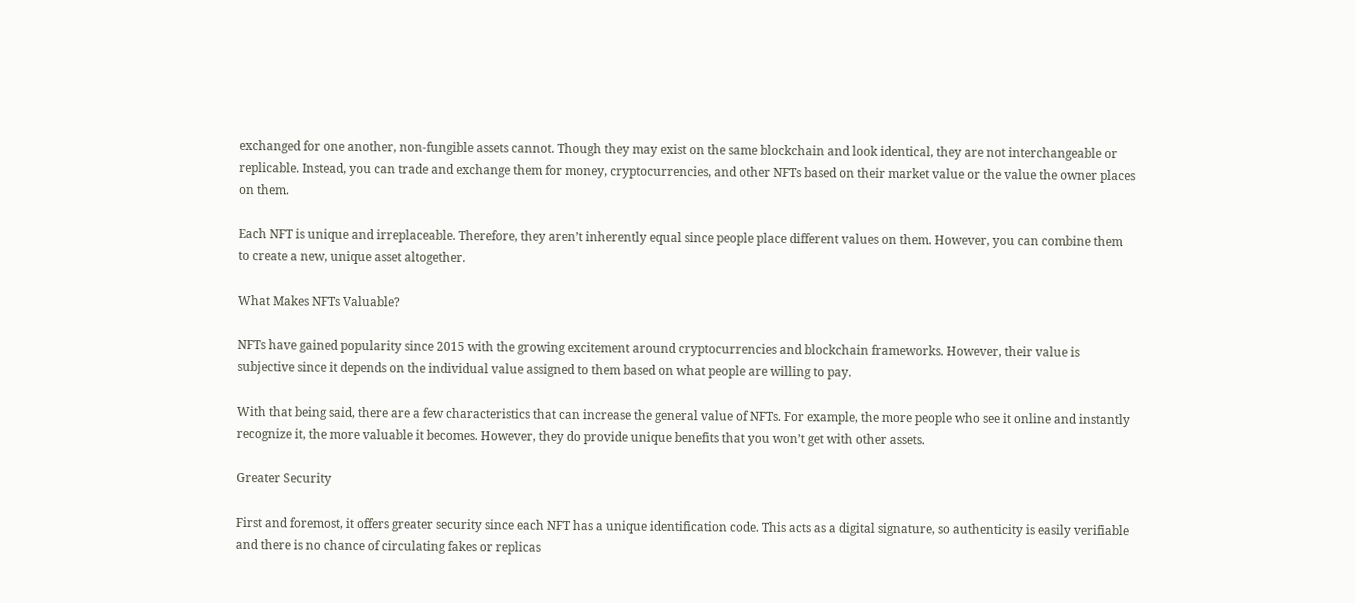exchanged for one another, non-fungible assets cannot. Though they may exist on the same blockchain and look identical, they are not interchangeable or replicable. Instead, you can trade and exchange them for money, cryptocurrencies, and other NFTs based on their market value or the value the owner places on them.

Each NFT is unique and irreplaceable. Therefore, they aren’t inherently equal since people place different values on them. However, you can combine them to create a new, unique asset altogether.

What Makes NFTs Valuable?

NFTs have gained popularity since 2015 with the growing excitement around cryptocurrencies and blockchain frameworks. However, their value is subjective since it depends on the individual value assigned to them based on what people are willing to pay.

With that being said, there are a few characteristics that can increase the general value of NFTs. For example, the more people who see it online and instantly recognize it, the more valuable it becomes. However, they do provide unique benefits that you won’t get with other assets.

Greater Security

First and foremost, it offers greater security since each NFT has a unique identification code. This acts as a digital signature, so authenticity is easily verifiable and there is no chance of circulating fakes or replicas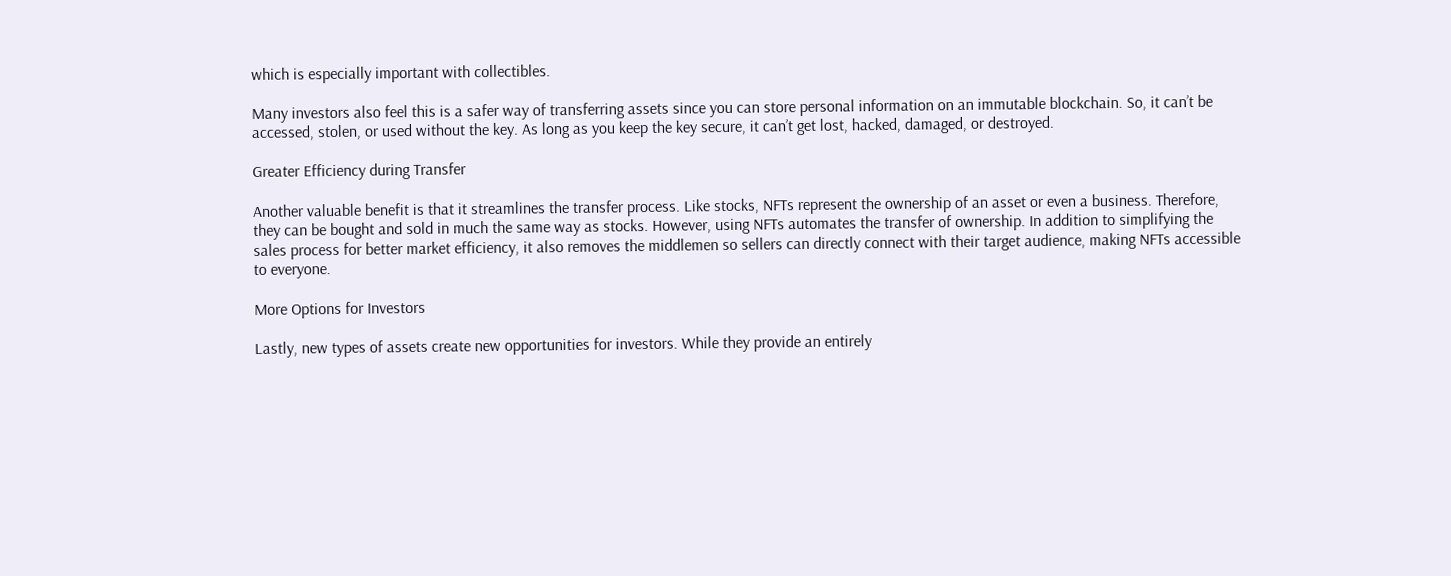which is especially important with collectibles.

Many investors also feel this is a safer way of transferring assets since you can store personal information on an immutable blockchain. So, it can’t be accessed, stolen, or used without the key. As long as you keep the key secure, it can’t get lost, hacked, damaged, or destroyed.

Greater Efficiency during Transfer

Another valuable benefit is that it streamlines the transfer process. Like stocks, NFTs represent the ownership of an asset or even a business. Therefore, they can be bought and sold in much the same way as stocks. However, using NFTs automates the transfer of ownership. In addition to simplifying the sales process for better market efficiency, it also removes the middlemen so sellers can directly connect with their target audience, making NFTs accessible to everyone.

More Options for Investors

Lastly, new types of assets create new opportunities for investors. While they provide an entirely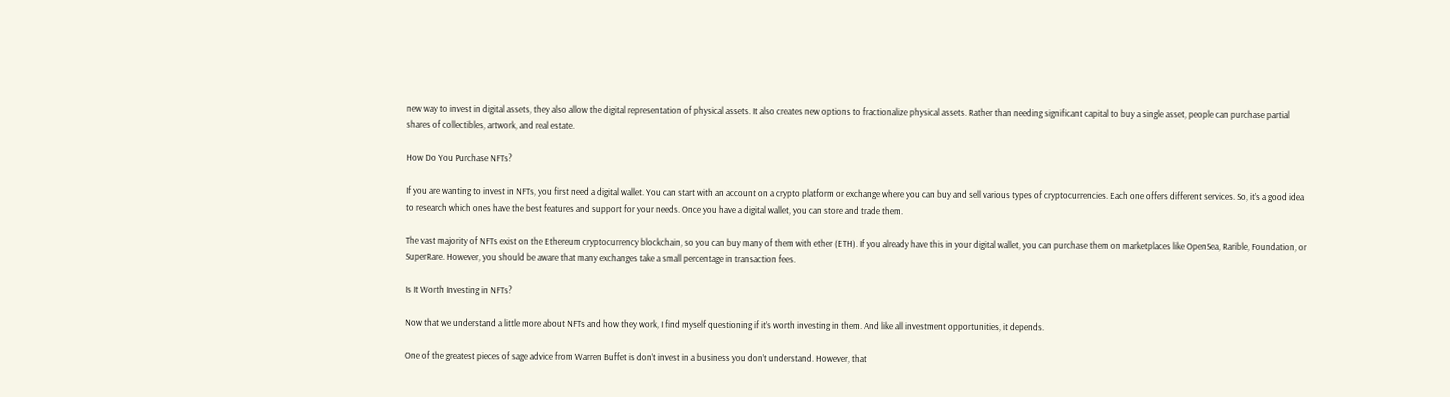new way to invest in digital assets, they also allow the digital representation of physical assets. It also creates new options to fractionalize physical assets. Rather than needing significant capital to buy a single asset, people can purchase partial shares of collectibles, artwork, and real estate.

How Do You Purchase NFTs?

If you are wanting to invest in NFTs, you first need a digital wallet. You can start with an account on a crypto platform or exchange where you can buy and sell various types of cryptocurrencies. Each one offers different services. So, it’s a good idea to research which ones have the best features and support for your needs. Once you have a digital wallet, you can store and trade them.

The vast majority of NFTs exist on the Ethereum cryptocurrency blockchain, so you can buy many of them with ether (ETH). If you already have this in your digital wallet, you can purchase them on marketplaces like OpenSea, Rarible, Foundation, or SuperRare. However, you should be aware that many exchanges take a small percentage in transaction fees.

Is It Worth Investing in NFTs?

Now that we understand a little more about NFTs and how they work, I find myself questioning if it’s worth investing in them. And like all investment opportunities, it depends.

One of the greatest pieces of sage advice from Warren Buffet is don’t invest in a business you don’t understand. However, that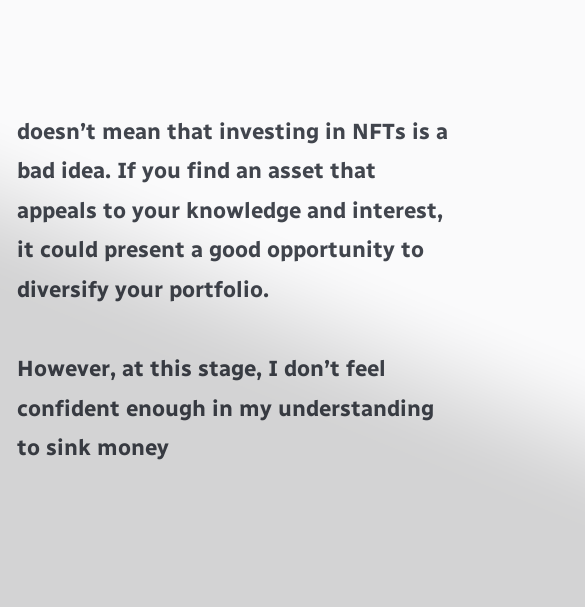doesn’t mean that investing in NFTs is a bad idea. If you find an asset that appeals to your knowledge and interest, it could present a good opportunity to diversify your portfolio.

However, at this stage, I don’t feel confident enough in my understanding to sink money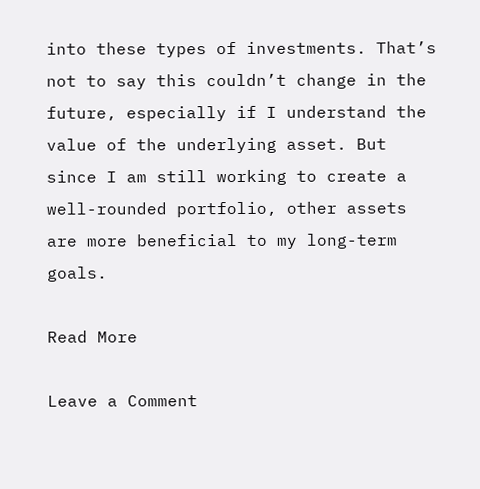into these types of investments. That’s not to say this couldn’t change in the future, especially if I understand the value of the underlying asset. But since I am still working to create a well-rounded portfolio, other assets are more beneficial to my long-term goals.

Read More

Leave a Comment